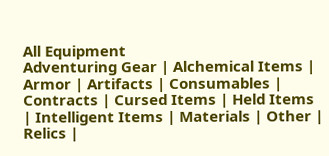All Equipment
Adventuring Gear | Alchemical Items | Armor | Artifacts | Consumables | Contracts | Cursed Items | Held Items | Intelligent Items | Materials | Other | Relics |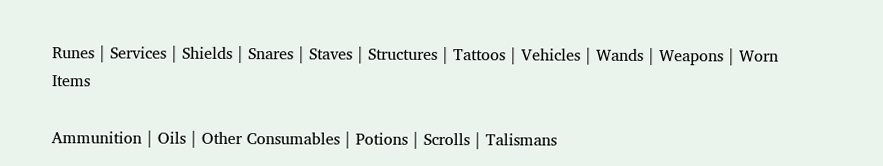Runes | Services | Shields | Snares | Staves | Structures | Tattoos | Vehicles | Wands | Weapons | Worn Items

Ammunition | Oils | Other Consumables | Potions | Scrolls | Talismans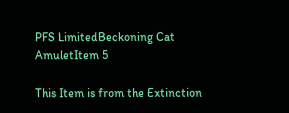PFS LimitedBeckoning Cat AmuletItem 5

This Item is from the Extinction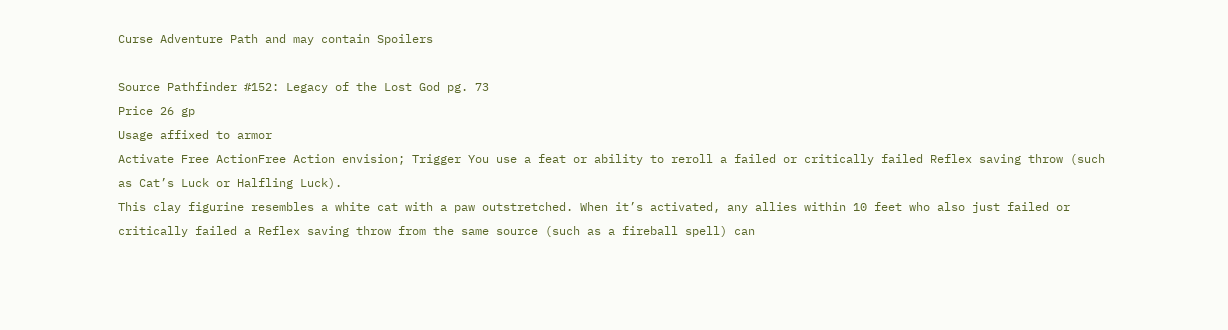Curse Adventure Path and may contain Spoilers

Source Pathfinder #152: Legacy of the Lost God pg. 73
Price 26 gp
Usage affixed to armor
Activate Free ActionFree Action envision; Trigger You use a feat or ability to reroll a failed or critically failed Reflex saving throw (such as Cat’s Luck or Halfling Luck).
This clay figurine resembles a white cat with a paw outstretched. When it’s activated, any allies within 10 feet who also just failed or critically failed a Reflex saving throw from the same source (such as a fireball spell) can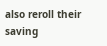also reroll their saving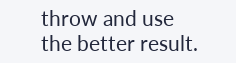throw and use the better result.